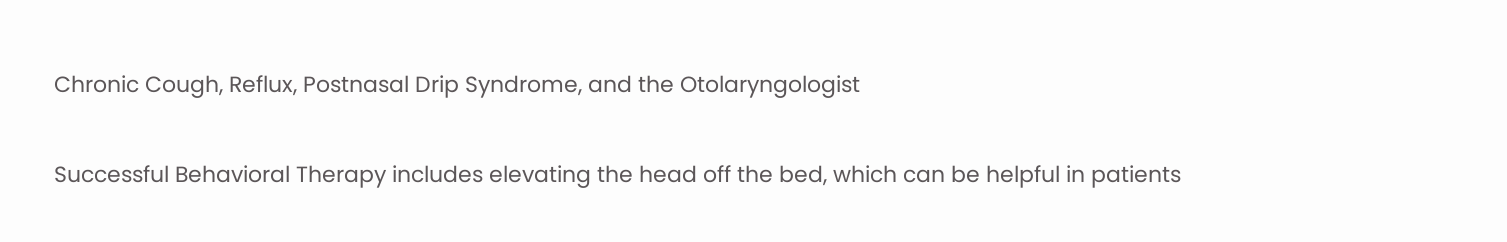Chronic Cough, Reflux, Postnasal Drip Syndrome, and the Otolaryngologist

Successful Behavioral Therapy includes elevating the head off the bed, which can be helpful in patients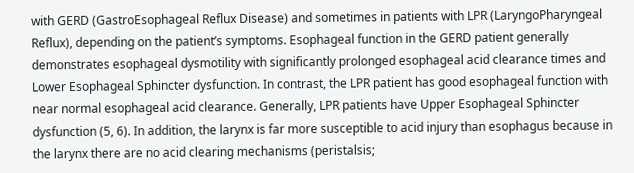with GERD (GastroEsophageal Reflux Disease) and sometimes in patients with LPR (LaryngoPharyngeal Reflux), depending on the patient’s symptoms. Esophageal function in the GERD patient generally demonstrates esophageal dysmotility with significantly prolonged esophageal acid clearance times and Lower Esophageal Sphincter dysfunction. In contrast, the LPR patient has good esophageal function with near normal esophageal acid clearance. Generally, LPR patients have Upper Esophageal Sphincter dysfunction (5, 6). In addition, the larynx is far more susceptible to acid injury than esophagus because in the larynx there are no acid clearing mechanisms (peristalsis;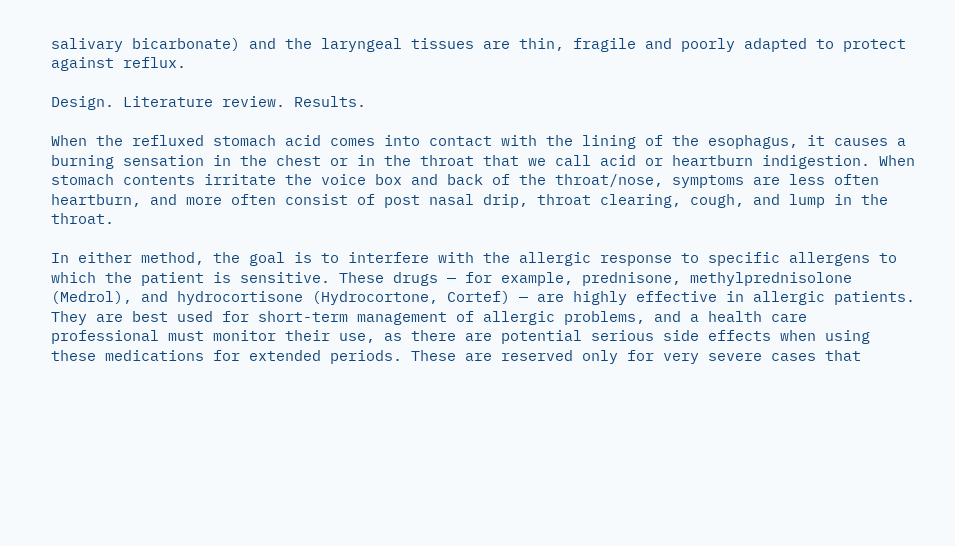salivary bicarbonate) and the laryngeal tissues are thin, fragile and poorly adapted to protect against reflux.

Design. Literature review. Results.

When the refluxed stomach acid comes into contact with the lining of the esophagus, it causes a burning sensation in the chest or in the throat that we call acid or heartburn indigestion. When stomach contents irritate the voice box and back of the throat/nose, symptoms are less often heartburn, and more often consist of post nasal drip, throat clearing, cough, and lump in the throat.

In either method, the goal is to interfere with the allergic response to specific allergens to which the patient is sensitive. These drugs — for example, prednisone, methylprednisolone (Medrol), and hydrocortisone (Hydrocortone, Cortef) — are highly effective in allergic patients. They are best used for short-term management of allergic problems, and a health care professional must monitor their use, as there are potential serious side effects when using these medications for extended periods. These are reserved only for very severe cases that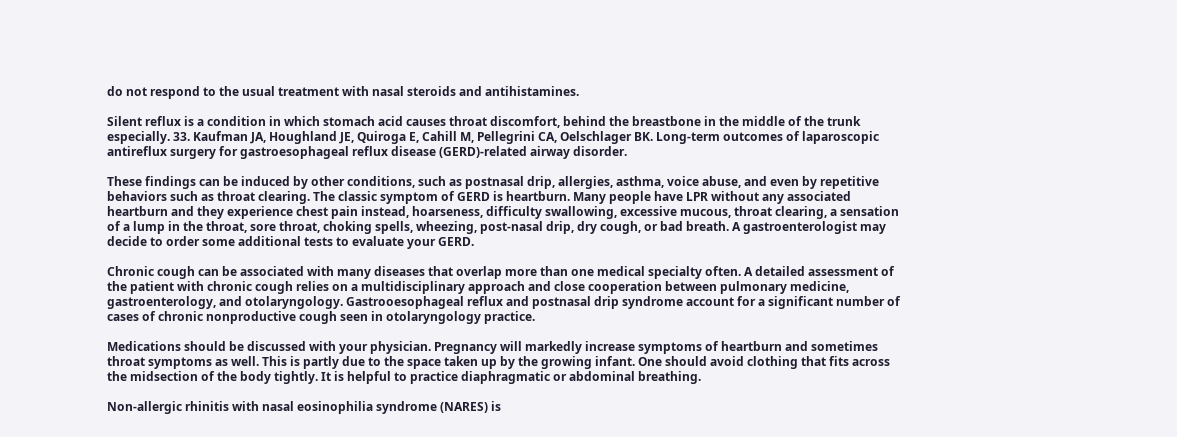do not respond to the usual treatment with nasal steroids and antihistamines.

Silent reflux is a condition in which stomach acid causes throat discomfort, behind the breastbone in the middle of the trunk especially. 33. Kaufman JA, Houghland JE, Quiroga E, Cahill M, Pellegrini CA, Oelschlager BK. Long-term outcomes of laparoscopic antireflux surgery for gastroesophageal reflux disease (GERD)-related airway disorder.

These findings can be induced by other conditions, such as postnasal drip, allergies, asthma, voice abuse, and even by repetitive behaviors such as throat clearing. The classic symptom of GERD is heartburn. Many people have LPR without any associated heartburn and they experience chest pain instead, hoarseness, difficulty swallowing, excessive mucous, throat clearing, a sensation of a lump in the throat, sore throat, choking spells, wheezing, post-nasal drip, dry cough, or bad breath. A gastroenterologist may decide to order some additional tests to evaluate your GERD.

Chronic cough can be associated with many diseases that overlap more than one medical specialty often. A detailed assessment of the patient with chronic cough relies on a multidisciplinary approach and close cooperation between pulmonary medicine, gastroenterology, and otolaryngology. Gastrooesophageal reflux and postnasal drip syndrome account for a significant number of cases of chronic nonproductive cough seen in otolaryngology practice.

Medications should be discussed with your physician. Pregnancy will markedly increase symptoms of heartburn and sometimes throat symptoms as well. This is partly due to the space taken up by the growing infant. One should avoid clothing that fits across the midsection of the body tightly. It is helpful to practice diaphragmatic or abdominal breathing.

Non-allergic rhinitis with nasal eosinophilia syndrome (NARES) is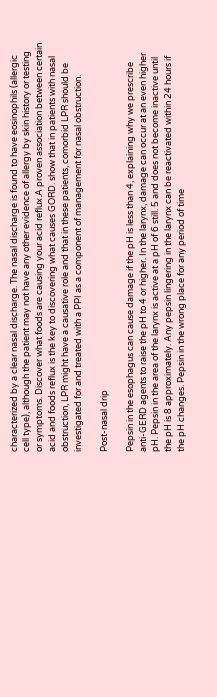characterized by a clear nasal discharge. The nasal discharge is found to have eosinophils (allergic cell type), although the patient may not have any other evidence of allergy by skin history or testing or symptoms. Discover what foods are causing your acid reflux.A proven association between certain acid and foods reflux is the key to discovering what causes GORD. show that in patients with nasal obstruction, LPR might have a causative role and that in these patients, comorbid LPR should be investigated for and treated with a PPI as a component of management for nasal obstruction.

Post-nasal drip

Pepsin in the esophagus can cause damage if the pH is less than 4, explaining why we prescribe anti-GERD agents to raise the pH to 4 or higher. In the larynx, damage can occur at an even higher pH. Pepsin in the area of the larynx is active at a pH of 6 still. 5 and does not become inactive until the pH is 8 approximately. Any pepsin lingering in the larynx can be reactivated within 24 hours if the pH changes. Pepsin in the wrong place for any period of time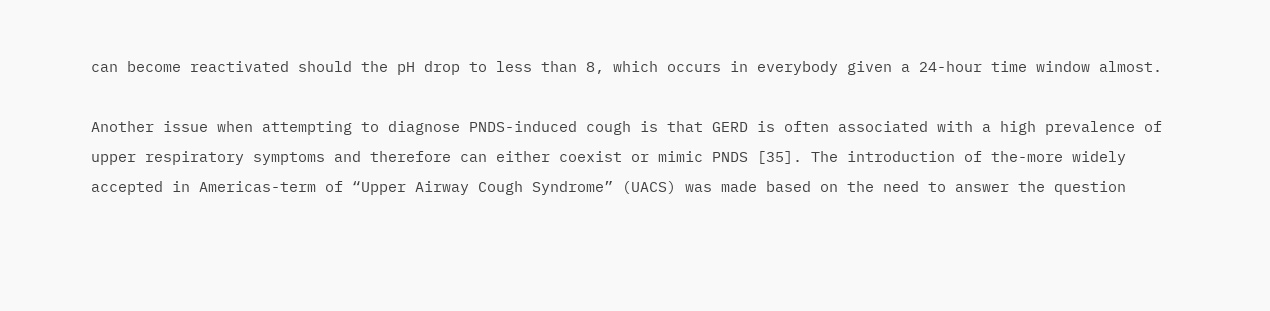can become reactivated should the pH drop to less than 8, which occurs in everybody given a 24-hour time window almost.

Another issue when attempting to diagnose PNDS-induced cough is that GERD is often associated with a high prevalence of upper respiratory symptoms and therefore can either coexist or mimic PNDS [35]. The introduction of the-more widely accepted in Americas-term of “Upper Airway Cough Syndrome” (UACS) was made based on the need to answer the question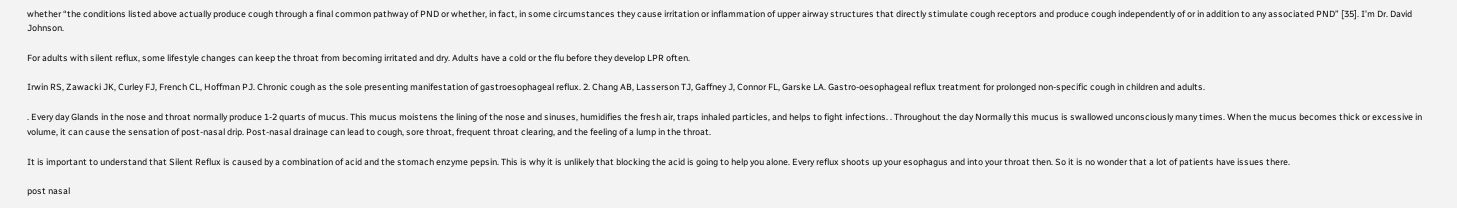whether “the conditions listed above actually produce cough through a final common pathway of PND or whether, in fact, in some circumstances they cause irritation or inflammation of upper airway structures that directly stimulate cough receptors and produce cough independently of or in addition to any associated PND” [35]. I’m Dr. David Johnson.

For adults with silent reflux, some lifestyle changes can keep the throat from becoming irritated and dry. Adults have a cold or the flu before they develop LPR often.

Irwin RS, Zawacki JK, Curley FJ, French CL, Hoffman PJ. Chronic cough as the sole presenting manifestation of gastroesophageal reflux. 2. Chang AB, Lasserson TJ, Gaffney J, Connor FL, Garske LA. Gastro-oesophageal reflux treatment for prolonged non-specific cough in children and adults.

. Every day Glands in the nose and throat normally produce 1-2 quarts of mucus. This mucus moistens the lining of the nose and sinuses, humidifies the fresh air, traps inhaled particles, and helps to fight infections. . Throughout the day Normally this mucus is swallowed unconsciously many times. When the mucus becomes thick or excessive in volume, it can cause the sensation of post-nasal drip. Post-nasal drainage can lead to cough, sore throat, frequent throat clearing, and the feeling of a lump in the throat.

It is important to understand that Silent Reflux is caused by a combination of acid and the stomach enzyme pepsin. This is why it is unlikely that blocking the acid is going to help you alone. Every reflux shoots up your esophagus and into your throat then. So it is no wonder that a lot of patients have issues there.

post nasal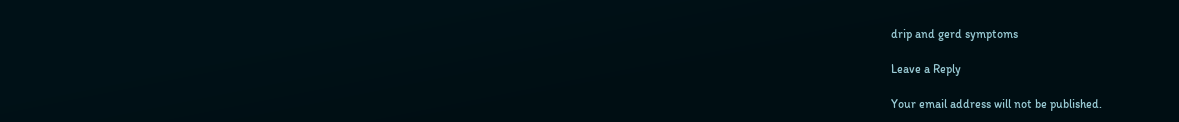drip and gerd symptoms

Leave a Reply

Your email address will not be published.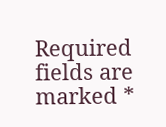Required fields are marked *